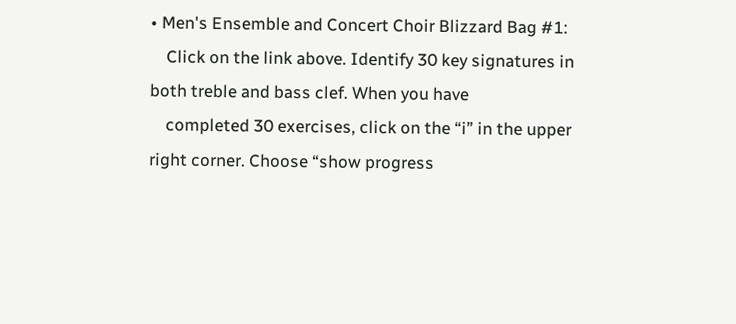• Men's Ensemble and Concert Choir Blizzard Bag #1:
    Click on the link above. Identify 30 key signatures in both treble and bass clef. When you have
    completed 30 exercises, click on the “i” in the upper right corner. Choose “show progress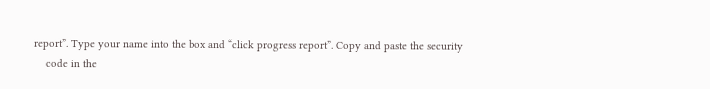report”. Type your name into the box and “click progress report”. Copy and paste the security
    code in the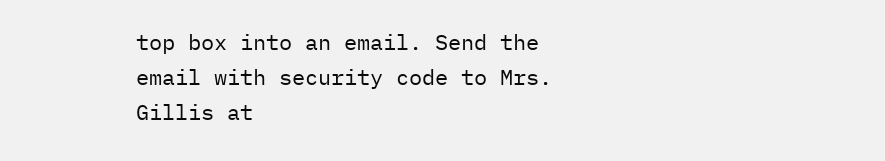top box into an email. Send the email with security code to Mrs. Gillis at